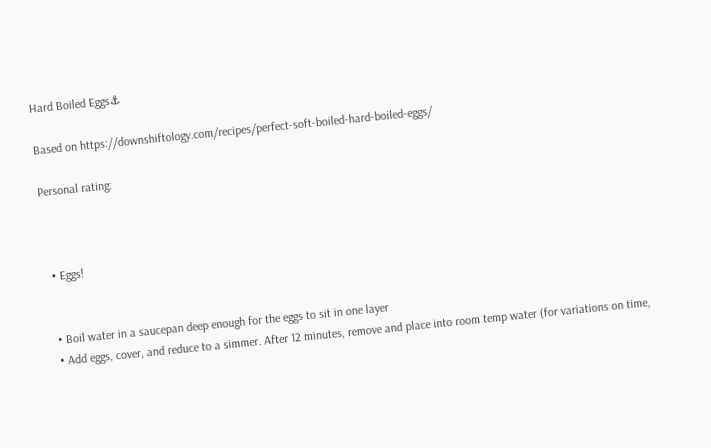Hard Boiled Eggs⚓

Based on https://downshiftology.com/recipes/perfect-soft-boiled-hard-boiled-eggs/

Personal rating:



  • Eggs!


  • Boil water in a saucepan deep enough for the eggs to sit in one layer
  • Add eggs, cover, and reduce to a simmer. After 12 minutes, remove and place into room temp water (for variations on time,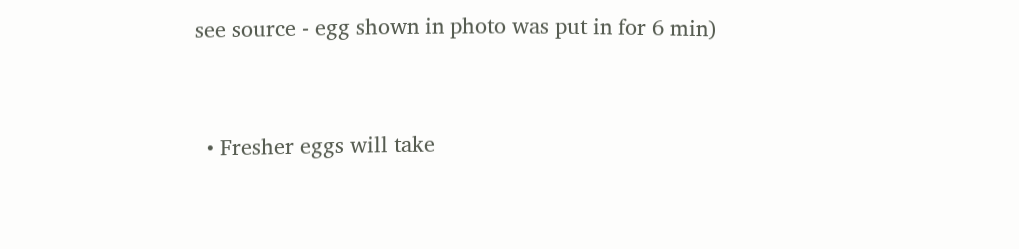see source - egg shown in photo was put in for 6 min)


  • Fresher eggs will take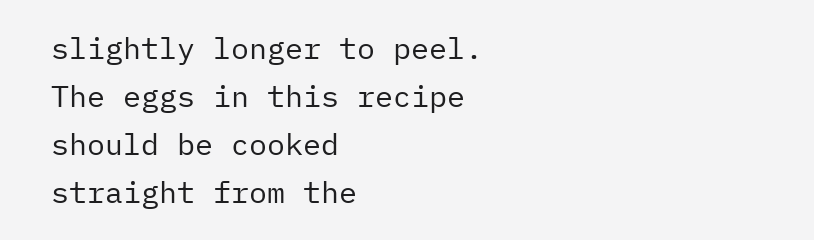slightly longer to peel. The eggs in this recipe should be cooked straight from the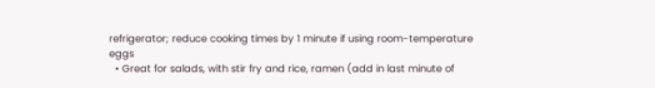refrigerator; reduce cooking times by 1 minute if using room-temperature eggs
  • Great for salads, with stir fry and rice, ramen (add in last minute of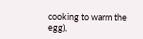cooking to warm the egg),